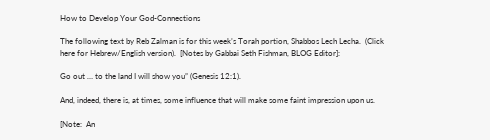How to Develop Your God-Connections

The following text by Reb Zalman is for this week’s Torah portion, Shabbos Lech Lecha.  (Click here for Hebrew/English version).  [Notes by Gabbai Seth Fishman, BLOG Editor]:

Go out … to the land I will show you” (Genesis 12:1).

And, indeed, there is, at times, some influence that will make some faint impression upon us.

[Note:  An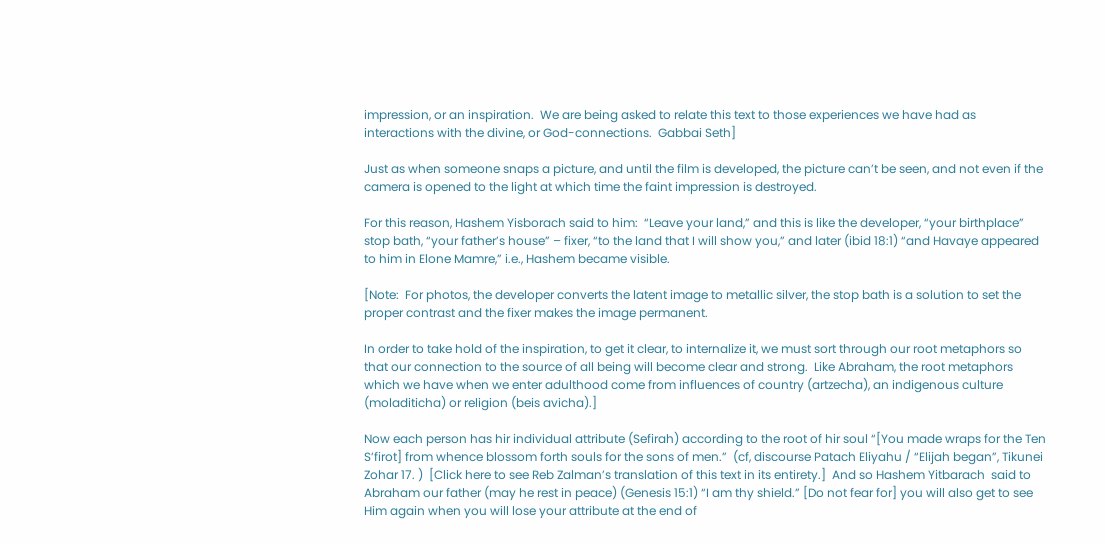impression, or an inspiration.  We are being asked to relate this text to those experiences we have had as interactions with the divine, or God-connections.  Gabbai Seth]

Just as when someone snaps a picture, and until the film is developed, the picture can’t be seen, and not even if the camera is opened to the light at which time the faint impression is destroyed.

For this reason, Hashem Yisborach said to him:  “Leave your land,” and this is like the developer, “your birthplace” stop bath, “your father’s house” – fixer, “to the land that I will show you,” and later (ibid 18:1) “and Havaye appeared to him in Elone Mamre,” i.e., Hashem became visible.

[Note:  For photos, the developer converts the latent image to metallic silver, the stop bath is a solution to set the proper contrast and the fixer makes the image permanent.

In order to take hold of the inspiration, to get it clear, to internalize it, we must sort through our root metaphors so that our connection to the source of all being will become clear and strong.  Like Abraham, the root metaphors which we have when we enter adulthood come from influences of country (artzecha), an indigenous culture (moladiticha) or religion (beis avicha).]

Now each person has hir individual attribute (Sefirah) according to the root of hir soul “[You made wraps for the Ten S’firot] from whence blossom forth souls for the sons of men.”  (cf, discourse Patach Eliyahu / “Elijah began”, Tikunei Zohar 17. )  [Click here to see Reb Zalman’s translation of this text in its entirety.]  And so Hashem Yitbarach  said to Abraham our father (may he rest in peace) (Genesis 15:1) “I am thy shield.” [Do not fear for] you will also get to see Him again when you will lose your attribute at the end of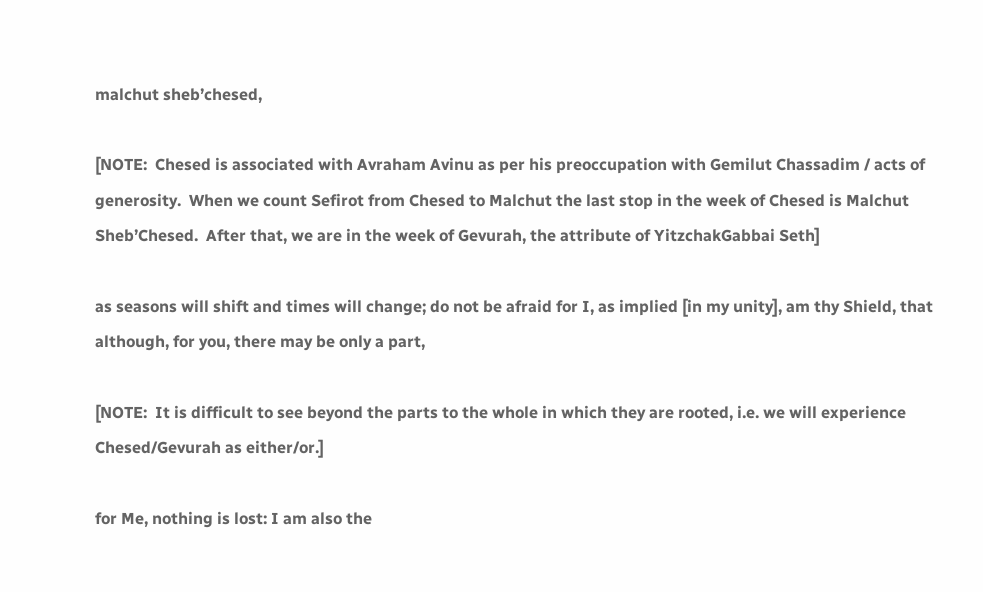malchut sheb’chesed,

[NOTE:  Chesed is associated with Avraham Avinu as per his preoccupation with Gemilut Chassadim / acts of generosity.  When we count Sefirot from Chesed to Malchut the last stop in the week of Chesed is Malchut Sheb’Chesed.  After that, we are in the week of Gevurah, the attribute of YitzchakGabbai Seth]

as seasons will shift and times will change; do not be afraid for I, as implied [in my unity], am thy Shield, that although, for you, there may be only a part,

[NOTE:  It is difficult to see beyond the parts to the whole in which they are rooted, i.e. we will experience Chesed/Gevurah as either/or.]

for Me, nothing is lost: I am also the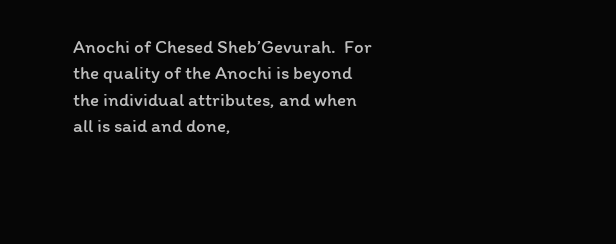Anochi of Chesed Sheb’Gevurah.  For the quality of the Anochi is beyond the individual attributes, and when all is said and done,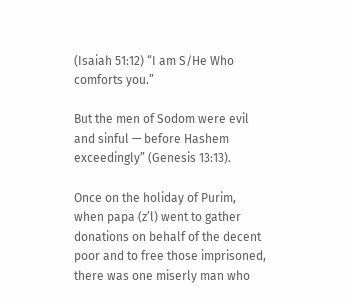(Isaiah 51:12) “I am S/He Who comforts you.”

But the men of Sodom were evil and sinful — before Hashem exceedingly” (Genesis 13:13).

Once on the holiday of Purim, when papa (z’l) went to gather donations on behalf of the decent poor and to free those imprisoned, there was one miserly man who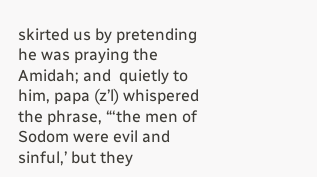skirted us by pretending he was praying the Amidah; and  quietly to him, papa (z’l) whispered the phrase, “‘the men of Sodom were evil and sinful,’ but they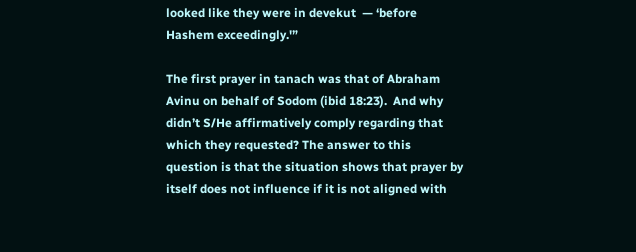looked like they were in devekut  — ‘before Hashem exceedingly.'”

The first prayer in tanach was that of Abraham Avinu on behalf of Sodom (ibid 18:23).  And why didn’t S/He affirmatively comply regarding that which they requested? The answer to this question is that the situation shows that prayer by itself does not influence if it is not aligned with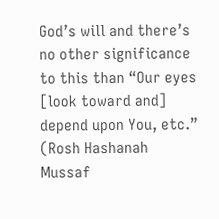God’s will and there’s no other significance to this than “Our eyes [look toward and] depend upon You, etc.”  (Rosh Hashanah Mussaf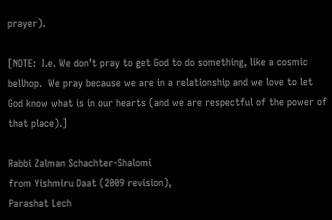prayer).

[NOTE:  I.e. We don’t pray to get God to do something, like a cosmic bellhop.  We pray because we are in a relationship and we love to let God know what is in our hearts (and we are respectful of the power of that place).]

Rabbi Zalman Schachter-Shalomi
from Yishmiru Daat (2009 revision),
Parashat Lech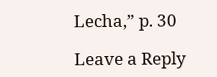Lecha,” p. 30

Leave a Reply